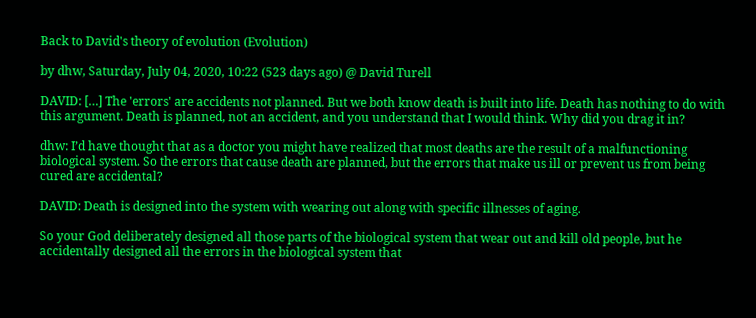Back to David's theory of evolution (Evolution)

by dhw, Saturday, July 04, 2020, 10:22 (523 days ago) @ David Turell

DAVID: […] The 'errors' are accidents not planned. But we both know death is built into life. Death has nothing to do with this argument. Death is planned, not an accident, and you understand that I would think. Why did you drag it in?

dhw: I’d have thought that as a doctor you might have realized that most deaths are the result of a malfunctioning biological system. So the errors that cause death are planned, but the errors that make us ill or prevent us from being cured are accidental?

DAVID: Death is designed into the system with wearing out along with specific illnesses of aging.

So your God deliberately designed all those parts of the biological system that wear out and kill old people, but he accidentally designed all the errors in the biological system that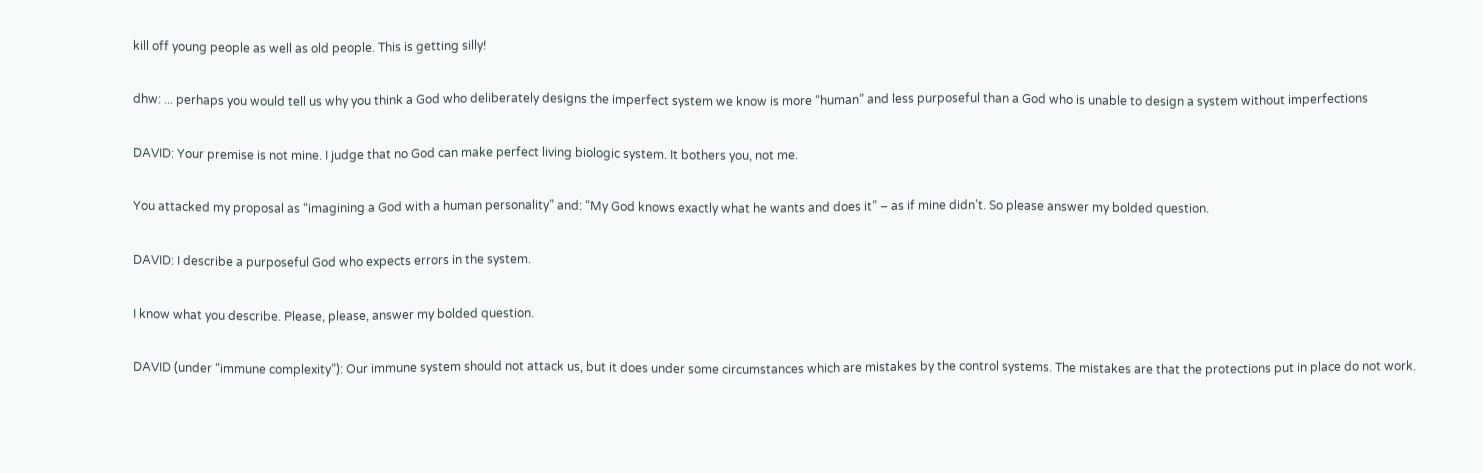kill off young people as well as old people. This is getting silly!

dhw: ... perhaps you would tell us why you think a God who deliberately designs the imperfect system we know is more “human” and less purposeful than a God who is unable to design a system without imperfections

DAVID: Your premise is not mine. I judge that no God can make perfect living biologic system. It bothers you, not me.

You attacked my proposal as “imagining a God with a human personality” and: “My God knows exactly what he wants and does it” – as if mine didn’t. So please answer my bolded question.

DAVID: I describe a purposeful God who expects errors in the system.

I know what you describe. Please, please, answer my bolded question.

DAVID (under “immune complexity”): Our immune system should not attack us, but it does under some circumstances which are mistakes by the control systems. The mistakes are that the protections put in place do not work.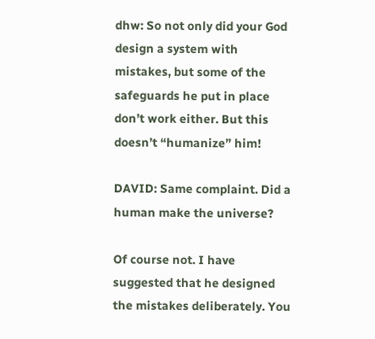dhw: So not only did your God design a system with mistakes, but some of the safeguards he put in place don’t work either. But this doesn’t “humanize” him!

DAVID: Same complaint. Did a human make the universe?

Of course not. I have suggested that he designed the mistakes deliberately. You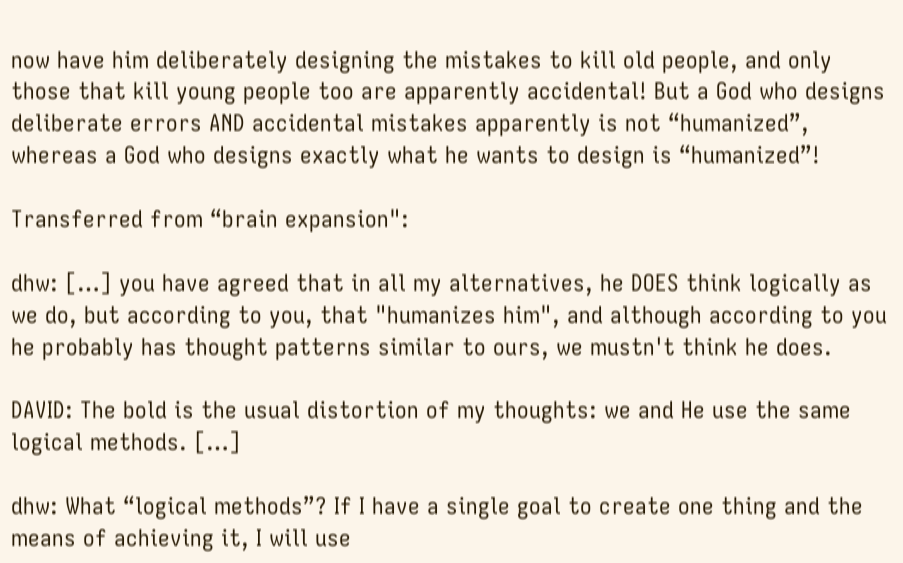now have him deliberately designing the mistakes to kill old people, and only those that kill young people too are apparently accidental! But a God who designs deliberate errors AND accidental mistakes apparently is not “humanized”, whereas a God who designs exactly what he wants to design is “humanized”!

Transferred from “brain expansion":

dhw: […] you have agreed that in all my alternatives, he DOES think logically as we do, but according to you, that "humanizes him", and although according to you he probably has thought patterns similar to ours, we mustn't think he does.

DAVID: The bold is the usual distortion of my thoughts: we and He use the same logical methods. […]

dhw: What “logical methods”? If I have a single goal to create one thing and the means of achieving it, I will use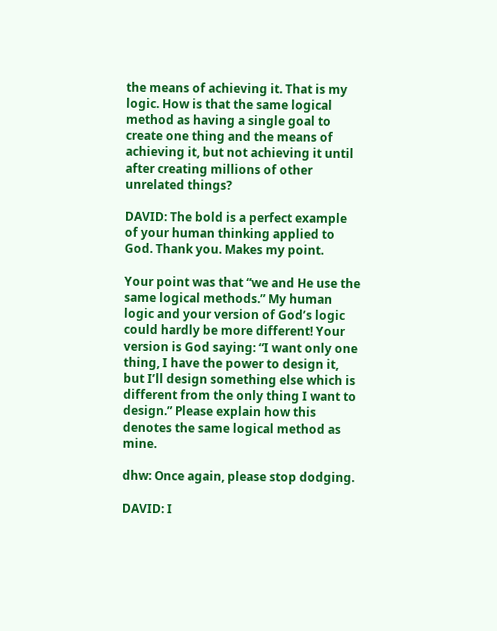the means of achieving it. That is my logic. How is that the same logical method as having a single goal to create one thing and the means of achieving it, but not achieving it until after creating millions of other unrelated things?

DAVID: The bold is a perfect example of your human thinking applied to God. Thank you. Makes my point.

Your point was that “we and He use the same logical methods.” My human logic and your version of God’s logic could hardly be more different! Your version is God saying: “I want only one thing, I have the power to design it, but I’ll design something else which is different from the only thing I want to design.” Please explain how this denotes the same logical method as mine.

dhw: Once again, please stop dodging.

DAVID: I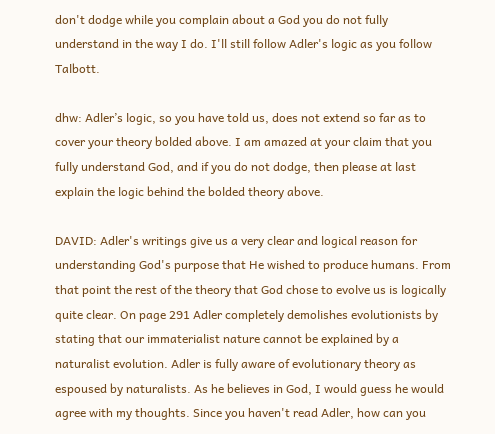don't dodge while you complain about a God you do not fully understand in the way I do. I'll still follow Adler's logic as you follow Talbott.

dhw: Adler’s logic, so you have told us, does not extend so far as to cover your theory bolded above. I am amazed at your claim that you fully understand God, and if you do not dodge, then please at last explain the logic behind the bolded theory above.

DAVID: Adler's writings give us a very clear and logical reason for understanding God's purpose that He wished to produce humans. From that point the rest of the theory that God chose to evolve us is logically quite clear. On page 291 Adler completely demolishes evolutionists by stating that our immaterialist nature cannot be explained by a naturalist evolution. Adler is fully aware of evolutionary theory as espoused by naturalists. As he believes in God, I would guess he would agree with my thoughts. Since you haven't read Adler, how can you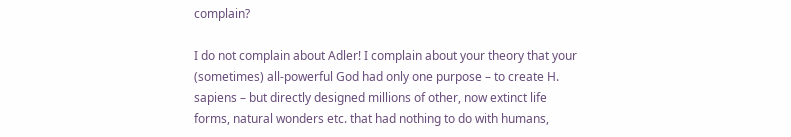complain?

I do not complain about Adler! I complain about your theory that your (sometimes) all-powerful God had only one purpose – to create H. sapiens – but directly designed millions of other, now extinct life forms, natural wonders etc. that had nothing to do with humans,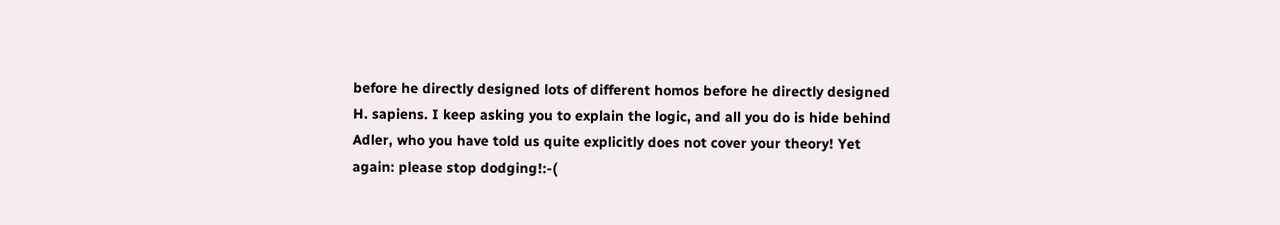before he directly designed lots of different homos before he directly designed H. sapiens. I keep asking you to explain the logic, and all you do is hide behind Adler, who you have told us quite explicitly does not cover your theory! Yet again: please stop dodging!:-(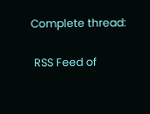Complete thread:

 RSS Feed of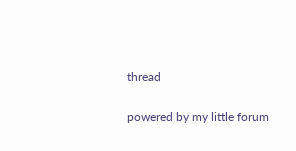thread

powered by my little forum